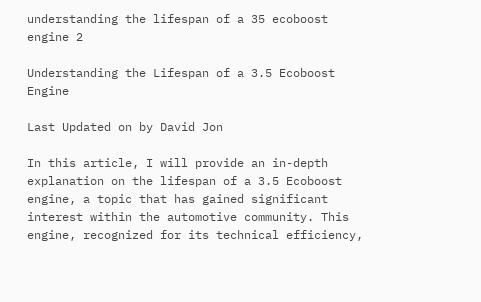understanding the lifespan of a 35 ecoboost engine 2

Understanding the Lifespan of a 3.5 Ecoboost Engine

Last Updated on by David Jon

In this article, I will provide an in-depth explanation on the lifespan of a 3.5 Ecoboost engine, a topic that has gained significant interest within the automotive community. This engine, recognized for its technical efficiency,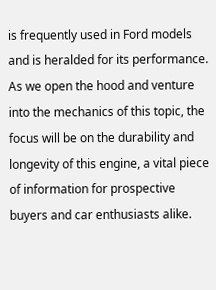is frequently used in Ford models and is heralded for its performance. As we open the hood and venture into the mechanics of this topic, the focus will be on the durability and longevity of this engine, a vital piece of information for prospective buyers and car enthusiasts alike.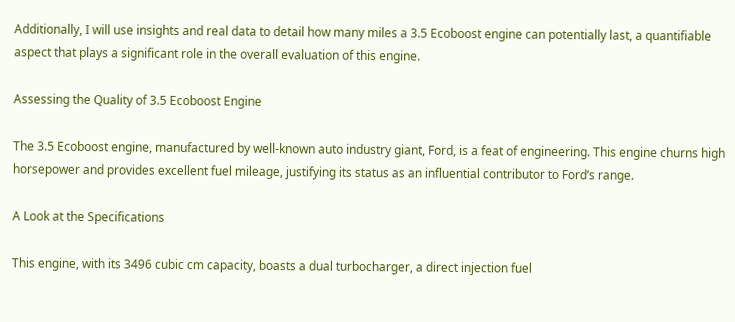Additionally, I will use insights and real data to detail how many miles a 3.5 Ecoboost engine can potentially last, a quantifiable aspect that plays a significant role in the overall evaluation of this engine.

Assessing the Quality of 3.5 Ecoboost Engine

The 3.5 Ecoboost engine, manufactured by well-known auto industry giant, Ford, is a feat of engineering. This engine churns high horsepower and provides excellent fuel mileage, justifying its status as an influential contributor to Ford’s range.

A Look at the Specifications

This engine, with its 3496 cubic cm capacity, boasts a dual turbocharger, a direct injection fuel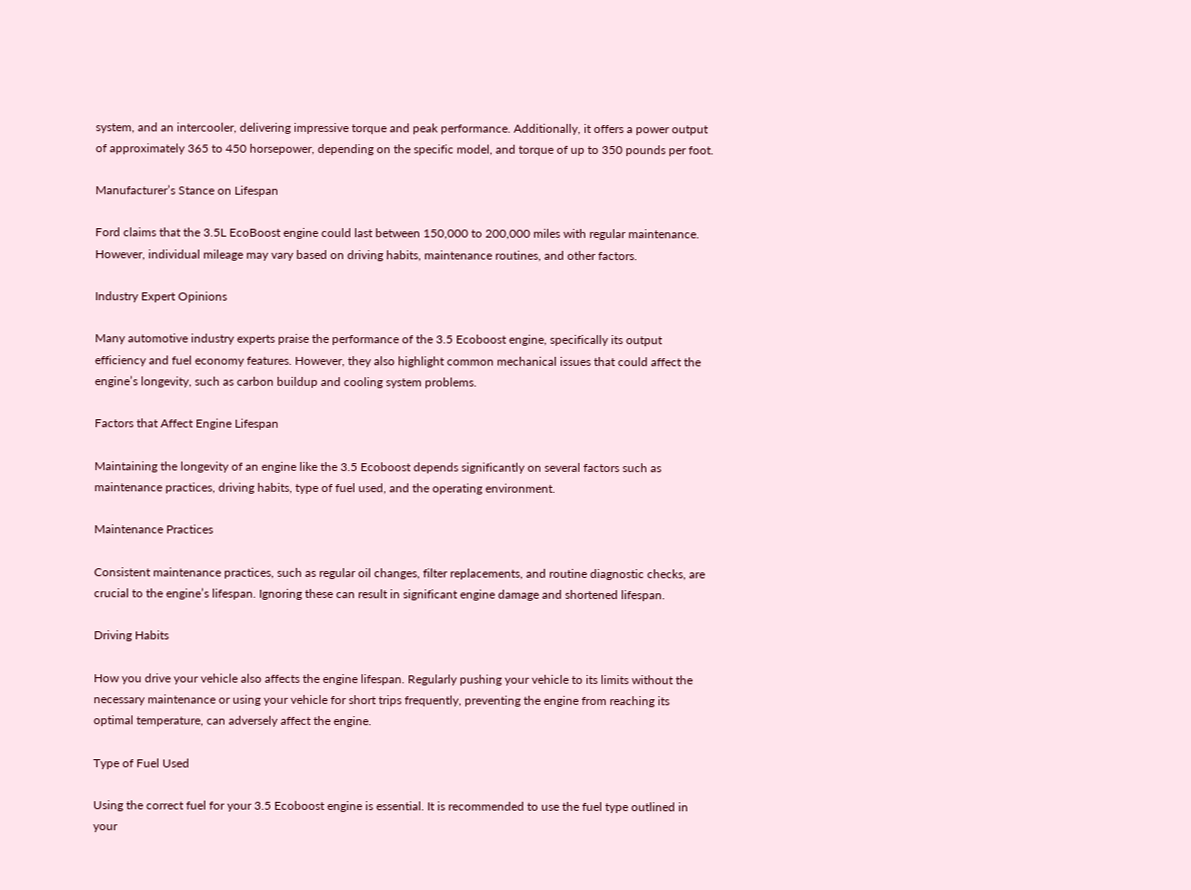system, and an intercooler, delivering impressive torque and peak performance. Additionally, it offers a power output of approximately 365 to 450 horsepower, depending on the specific model, and torque of up to 350 pounds per foot.

Manufacturer’s Stance on Lifespan

Ford claims that the 3.5L EcoBoost engine could last between 150,000 to 200,000 miles with regular maintenance. However, individual mileage may vary based on driving habits, maintenance routines, and other factors.

Industry Expert Opinions

Many automotive industry experts praise the performance of the 3.5 Ecoboost engine, specifically its output efficiency and fuel economy features. However, they also highlight common mechanical issues that could affect the engine’s longevity, such as carbon buildup and cooling system problems.

Factors that Affect Engine Lifespan

Maintaining the longevity of an engine like the 3.5 Ecoboost depends significantly on several factors such as maintenance practices, driving habits, type of fuel used, and the operating environment.

Maintenance Practices

Consistent maintenance practices, such as regular oil changes, filter replacements, and routine diagnostic checks, are crucial to the engine’s lifespan. Ignoring these can result in significant engine damage and shortened lifespan.

Driving Habits

How you drive your vehicle also affects the engine lifespan. Regularly pushing your vehicle to its limits without the necessary maintenance or using your vehicle for short trips frequently, preventing the engine from reaching its optimal temperature, can adversely affect the engine.

Type of Fuel Used

Using the correct fuel for your 3.5 Ecoboost engine is essential. It is recommended to use the fuel type outlined in your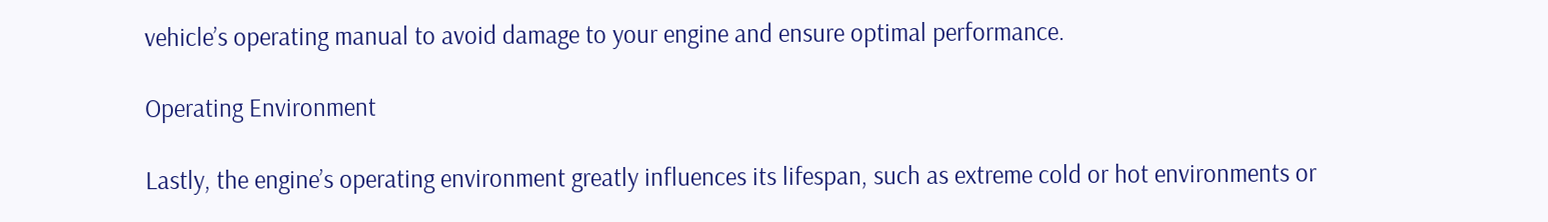vehicle’s operating manual to avoid damage to your engine and ensure optimal performance.

Operating Environment

Lastly, the engine’s operating environment greatly influences its lifespan, such as extreme cold or hot environments or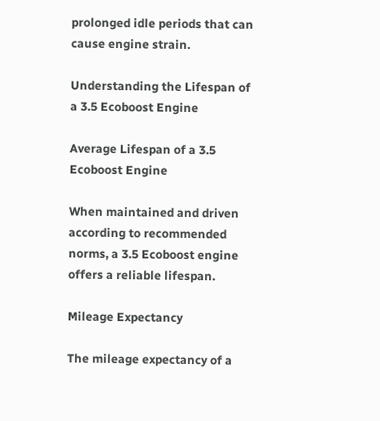prolonged idle periods that can cause engine strain.

Understanding the Lifespan of a 3.5 Ecoboost Engine

Average Lifespan of a 3.5 Ecoboost Engine

When maintained and driven according to recommended norms, a 3.5 Ecoboost engine offers a reliable lifespan.

Mileage Expectancy

The mileage expectancy of a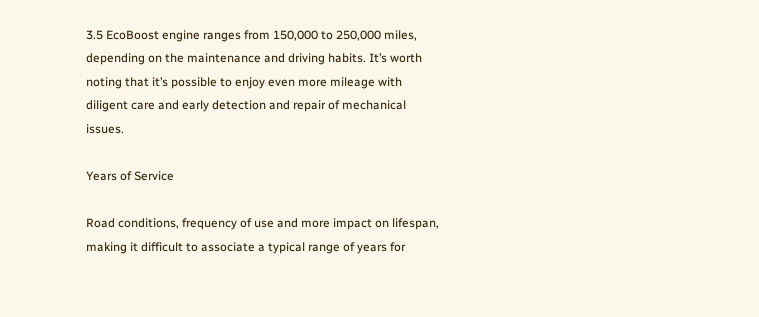3.5 EcoBoost engine ranges from 150,000 to 250,000 miles, depending on the maintenance and driving habits. It’s worth noting that it’s possible to enjoy even more mileage with diligent care and early detection and repair of mechanical issues.

Years of Service

Road conditions, frequency of use and more impact on lifespan, making it difficult to associate a typical range of years for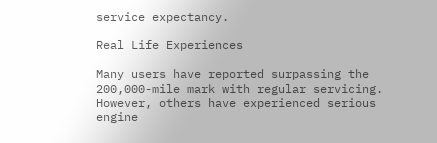service expectancy.

Real Life Experiences

Many users have reported surpassing the 200,000-mile mark with regular servicing. However, others have experienced serious engine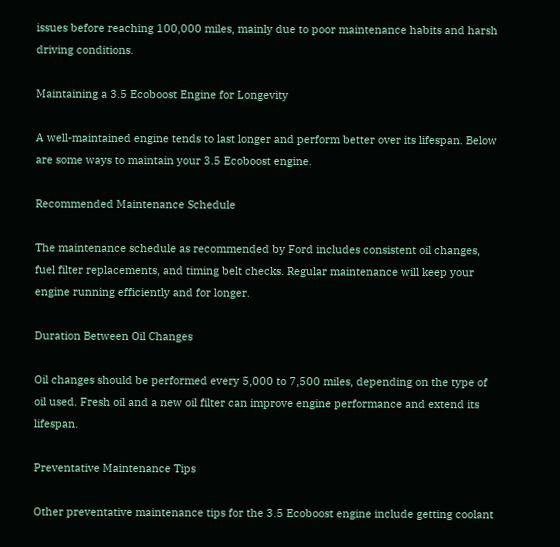issues before reaching 100,000 miles, mainly due to poor maintenance habits and harsh driving conditions.

Maintaining a 3.5 Ecoboost Engine for Longevity

A well-maintained engine tends to last longer and perform better over its lifespan. Below are some ways to maintain your 3.5 Ecoboost engine.

Recommended Maintenance Schedule

The maintenance schedule as recommended by Ford includes consistent oil changes, fuel filter replacements, and timing belt checks. Regular maintenance will keep your engine running efficiently and for longer.

Duration Between Oil Changes

Oil changes should be performed every 5,000 to 7,500 miles, depending on the type of oil used. Fresh oil and a new oil filter can improve engine performance and extend its lifespan.

Preventative Maintenance Tips

Other preventative maintenance tips for the 3.5 Ecoboost engine include getting coolant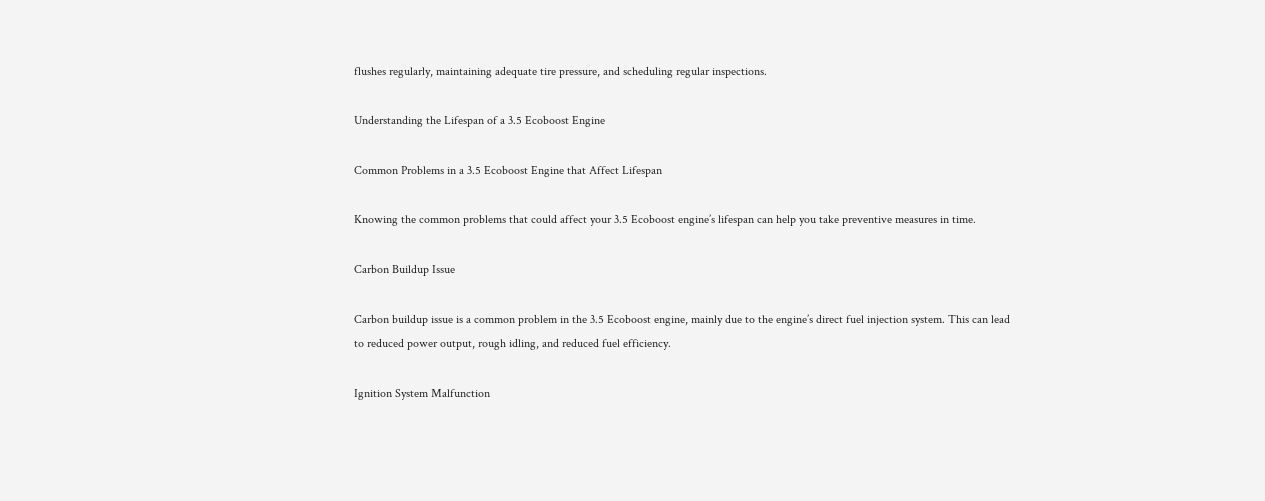flushes regularly, maintaining adequate tire pressure, and scheduling regular inspections.

Understanding the Lifespan of a 3.5 Ecoboost Engine

Common Problems in a 3.5 Ecoboost Engine that Affect Lifespan

Knowing the common problems that could affect your 3.5 Ecoboost engine’s lifespan can help you take preventive measures in time.

Carbon Buildup Issue

Carbon buildup issue is a common problem in the 3.5 Ecoboost engine, mainly due to the engine’s direct fuel injection system. This can lead to reduced power output, rough idling, and reduced fuel efficiency.

Ignition System Malfunction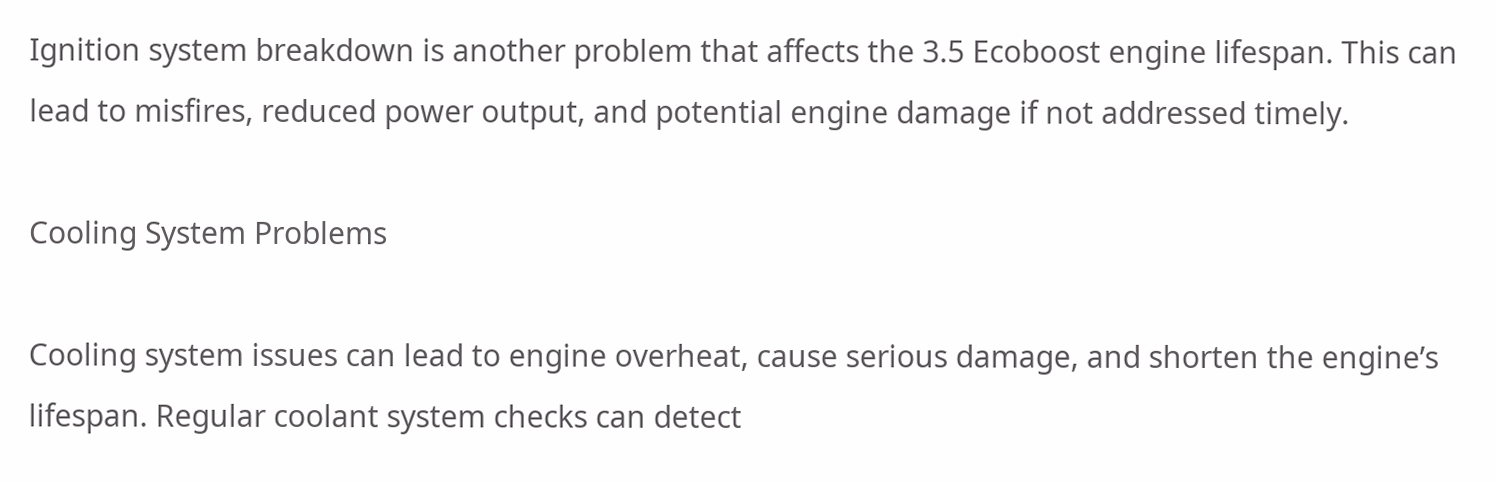Ignition system breakdown is another problem that affects the 3.5 Ecoboost engine lifespan. This can lead to misfires, reduced power output, and potential engine damage if not addressed timely.

Cooling System Problems

Cooling system issues can lead to engine overheat, cause serious damage, and shorten the engine’s lifespan. Regular coolant system checks can detect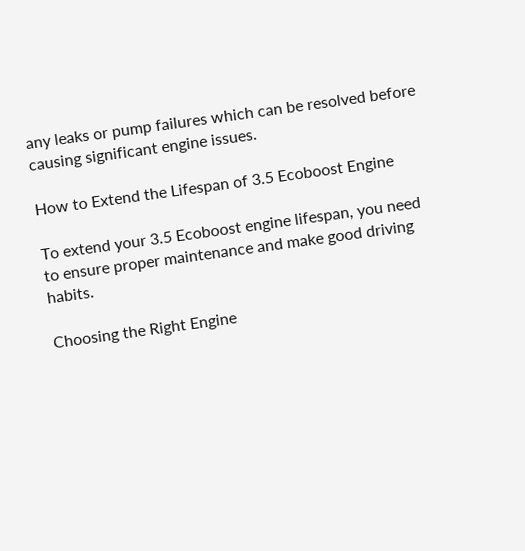any leaks or pump failures which can be resolved before causing significant engine issues.

How to Extend the Lifespan of 3.5 Ecoboost Engine

To extend your 3.5 Ecoboost engine lifespan, you need to ensure proper maintenance and make good driving habits.

Choosing the Right Engine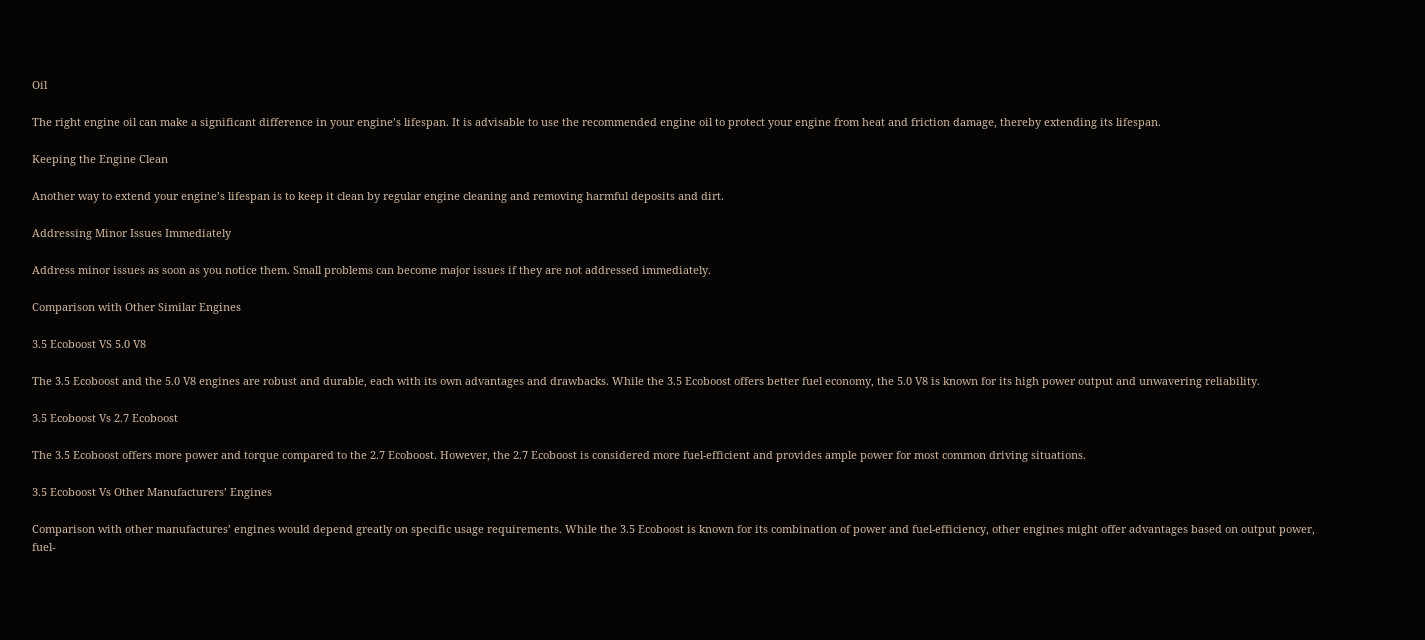Oil

The right engine oil can make a significant difference in your engine’s lifespan. It is advisable to use the recommended engine oil to protect your engine from heat and friction damage, thereby extending its lifespan.

Keeping the Engine Clean

Another way to extend your engine’s lifespan is to keep it clean by regular engine cleaning and removing harmful deposits and dirt.

Addressing Minor Issues Immediately

Address minor issues as soon as you notice them. Small problems can become major issues if they are not addressed immediately.

Comparison with Other Similar Engines

3.5 Ecoboost VS 5.0 V8

The 3.5 Ecoboost and the 5.0 V8 engines are robust and durable, each with its own advantages and drawbacks. While the 3.5 Ecoboost offers better fuel economy, the 5.0 V8 is known for its high power output and unwavering reliability.

3.5 Ecoboost Vs 2.7 Ecoboost

The 3.5 Ecoboost offers more power and torque compared to the 2.7 Ecoboost. However, the 2.7 Ecoboost is considered more fuel-efficient and provides ample power for most common driving situations.

3.5 Ecoboost Vs Other Manufacturers’ Engines

Comparison with other manufactures’ engines would depend greatly on specific usage requirements. While the 3.5 Ecoboost is known for its combination of power and fuel-efficiency, other engines might offer advantages based on output power, fuel-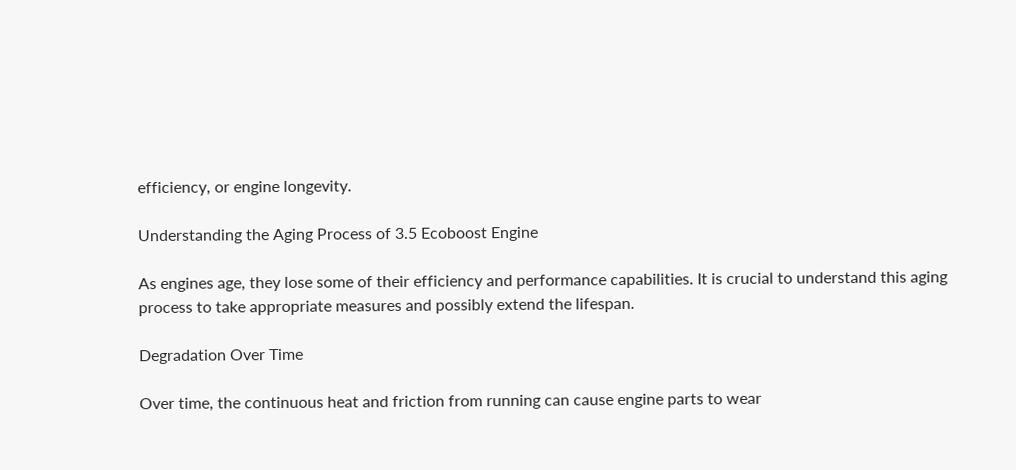efficiency, or engine longevity.

Understanding the Aging Process of 3.5 Ecoboost Engine

As engines age, they lose some of their efficiency and performance capabilities. It is crucial to understand this aging process to take appropriate measures and possibly extend the lifespan.

Degradation Over Time

Over time, the continuous heat and friction from running can cause engine parts to wear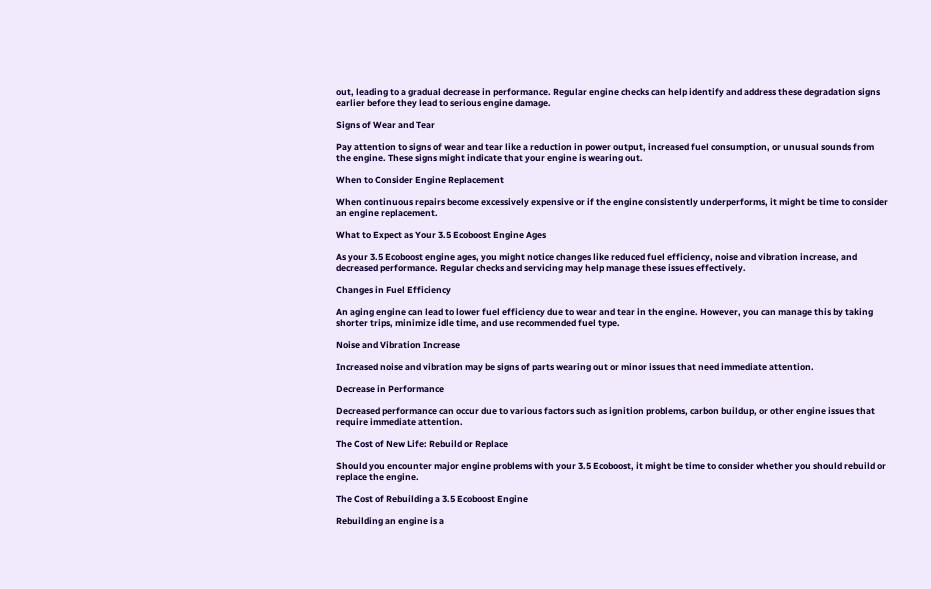out, leading to a gradual decrease in performance. Regular engine checks can help identify and address these degradation signs earlier before they lead to serious engine damage.

Signs of Wear and Tear

Pay attention to signs of wear and tear like a reduction in power output, increased fuel consumption, or unusual sounds from the engine. These signs might indicate that your engine is wearing out.

When to Consider Engine Replacement

When continuous repairs become excessively expensive or if the engine consistently underperforms, it might be time to consider an engine replacement.

What to Expect as Your 3.5 Ecoboost Engine Ages

As your 3.5 Ecoboost engine ages, you might notice changes like reduced fuel efficiency, noise and vibration increase, and decreased performance. Regular checks and servicing may help manage these issues effectively.

Changes in Fuel Efficiency

An aging engine can lead to lower fuel efficiency due to wear and tear in the engine. However, you can manage this by taking shorter trips, minimize idle time, and use recommended fuel type.

Noise and Vibration Increase

Increased noise and vibration may be signs of parts wearing out or minor issues that need immediate attention.

Decrease in Performance

Decreased performance can occur due to various factors such as ignition problems, carbon buildup, or other engine issues that require immediate attention.

The Cost of New Life: Rebuild or Replace

Should you encounter major engine problems with your 3.5 Ecoboost, it might be time to consider whether you should rebuild or replace the engine.

The Cost of Rebuilding a 3.5 Ecoboost Engine

Rebuilding an engine is a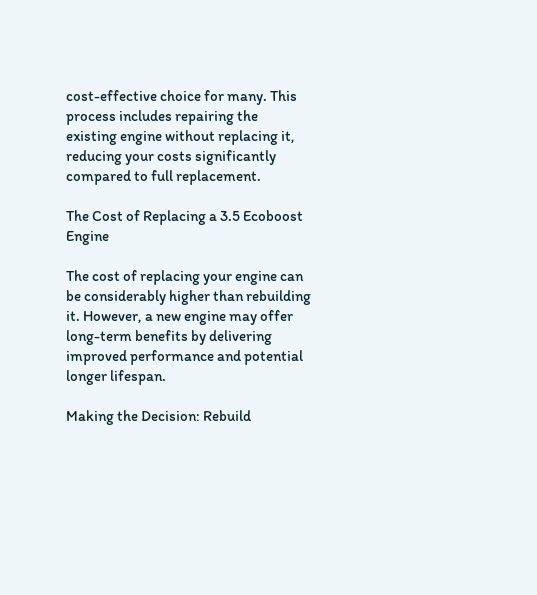cost-effective choice for many. This process includes repairing the existing engine without replacing it, reducing your costs significantly compared to full replacement.

The Cost of Replacing a 3.5 Ecoboost Engine

The cost of replacing your engine can be considerably higher than rebuilding it. However, a new engine may offer long-term benefits by delivering improved performance and potential longer lifespan.

Making the Decision: Rebuild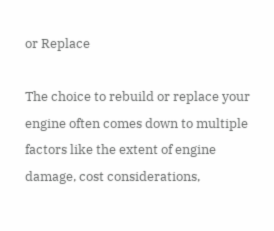or Replace

The choice to rebuild or replace your engine often comes down to multiple factors like the extent of engine damage, cost considerations,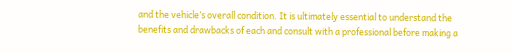and the vehicle’s overall condition. It is ultimately essential to understand the benefits and drawbacks of each and consult with a professional before making a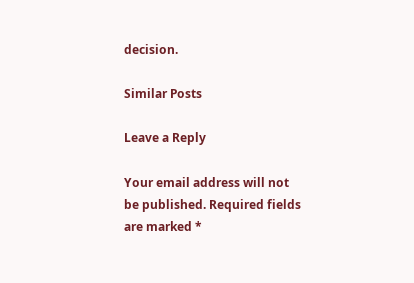decision.

Similar Posts

Leave a Reply

Your email address will not be published. Required fields are marked *